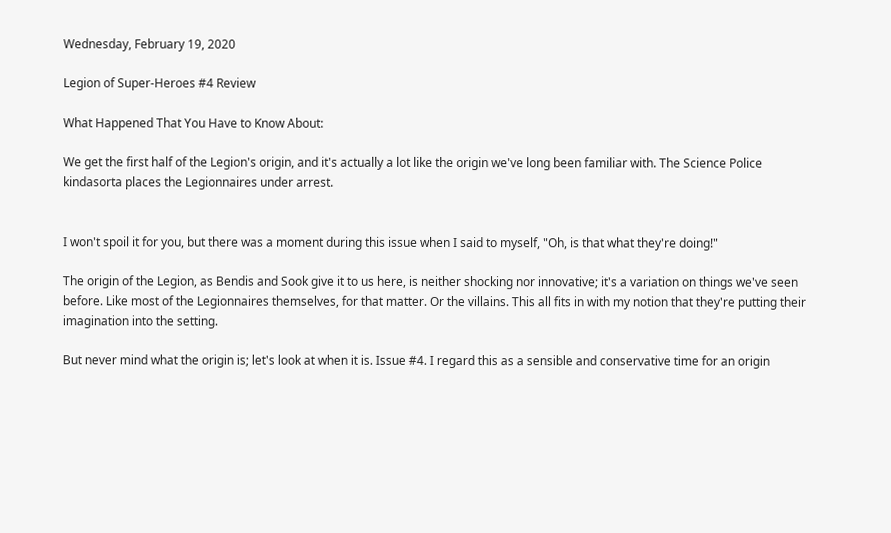Wednesday, February 19, 2020

Legion of Super-Heroes #4 Review

What Happened That You Have to Know About:

We get the first half of the Legion's origin, and it's actually a lot like the origin we've long been familiar with. The Science Police kindasorta places the Legionnaires under arrest.


I won't spoil it for you, but there was a moment during this issue when I said to myself, "Oh, is that what they're doing!"

The origin of the Legion, as Bendis and Sook give it to us here, is neither shocking nor innovative; it's a variation on things we've seen before. Like most of the Legionnaires themselves, for that matter. Or the villains. This all fits in with my notion that they're putting their imagination into the setting.

But never mind what the origin is; let's look at when it is. Issue #4. I regard this as a sensible and conservative time for an origin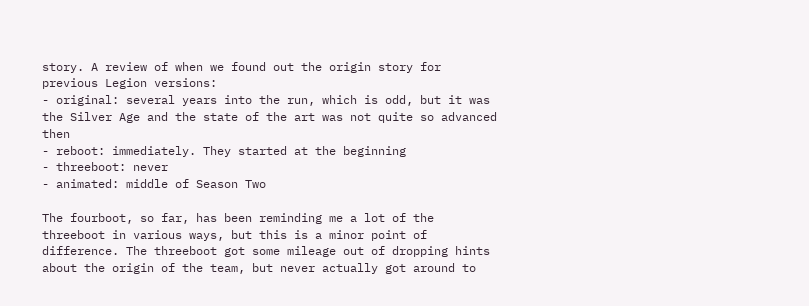story. A review of when we found out the origin story for previous Legion versions:
- original: several years into the run, which is odd, but it was the Silver Age and the state of the art was not quite so advanced then
- reboot: immediately. They started at the beginning
- threeboot: never
- animated: middle of Season Two

The fourboot, so far, has been reminding me a lot of the threeboot in various ways, but this is a minor point of difference. The threeboot got some mileage out of dropping hints about the origin of the team, but never actually got around to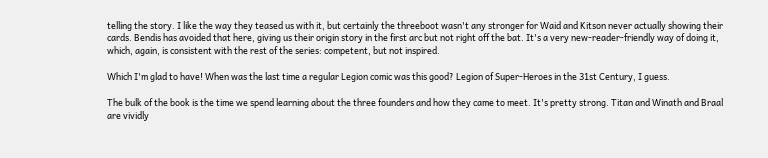telling the story. I like the way they teased us with it, but certainly the threeboot wasn't any stronger for Waid and Kitson never actually showing their cards. Bendis has avoided that here, giving us their origin story in the first arc but not right off the bat. It's a very new-reader-friendly way of doing it, which, again, is consistent with the rest of the series: competent, but not inspired.

Which I'm glad to have! When was the last time a regular Legion comic was this good? Legion of Super-Heroes in the 31st Century, I guess.

The bulk of the book is the time we spend learning about the three founders and how they came to meet. It's pretty strong. Titan and Winath and Braal are vividly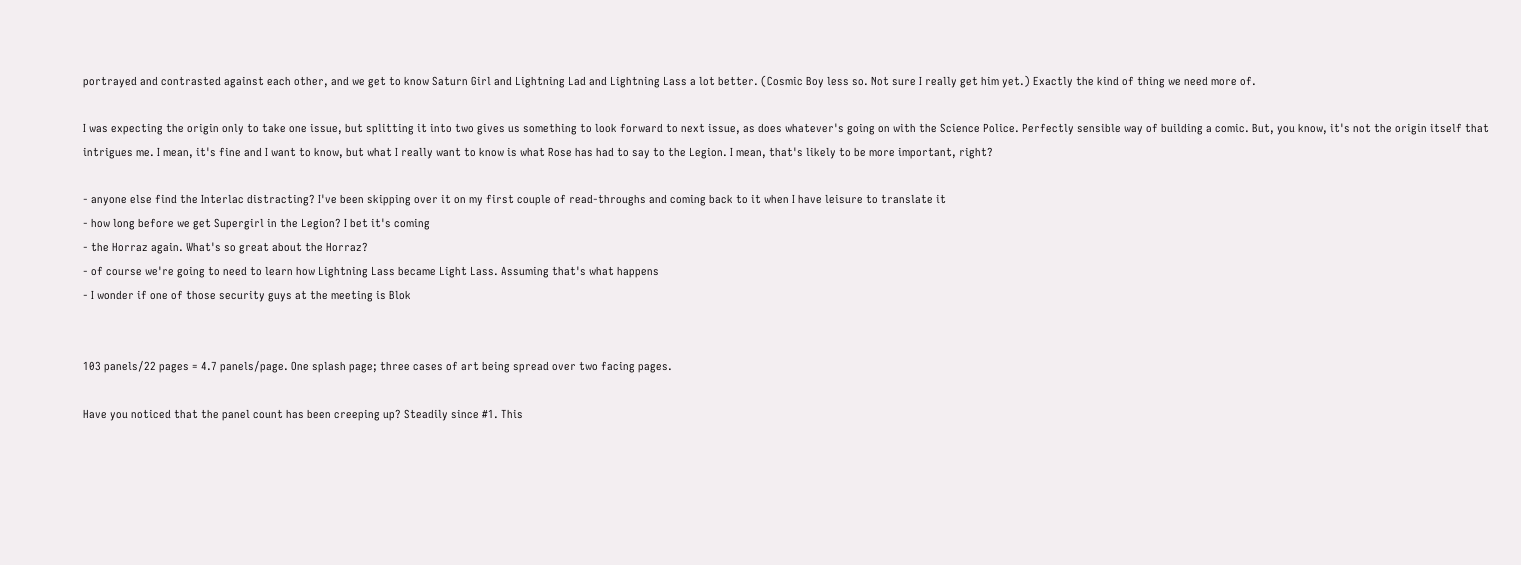portrayed and contrasted against each other, and we get to know Saturn Girl and Lightning Lad and Lightning Lass a lot better. (Cosmic Boy less so. Not sure I really get him yet.) Exactly the kind of thing we need more of.

I was expecting the origin only to take one issue, but splitting it into two gives us something to look forward to next issue, as does whatever's going on with the Science Police. Perfectly sensible way of building a comic. But, you know, it's not the origin itself that intrigues me. I mean, it's fine and I want to know, but what I really want to know is what Rose has had to say to the Legion. I mean, that's likely to be more important, right?

- anyone else find the Interlac distracting? I've been skipping over it on my first couple of read-throughs and coming back to it when I have leisure to translate it
- how long before we get Supergirl in the Legion? I bet it's coming
- the Horraz again. What's so great about the Horraz?
- of course we're going to need to learn how Lightning Lass became Light Lass. Assuming that's what happens
- I wonder if one of those security guys at the meeting is Blok


103 panels/22 pages = 4.7 panels/page. One splash page; three cases of art being spread over two facing pages.

Have you noticed that the panel count has been creeping up? Steadily since #1. This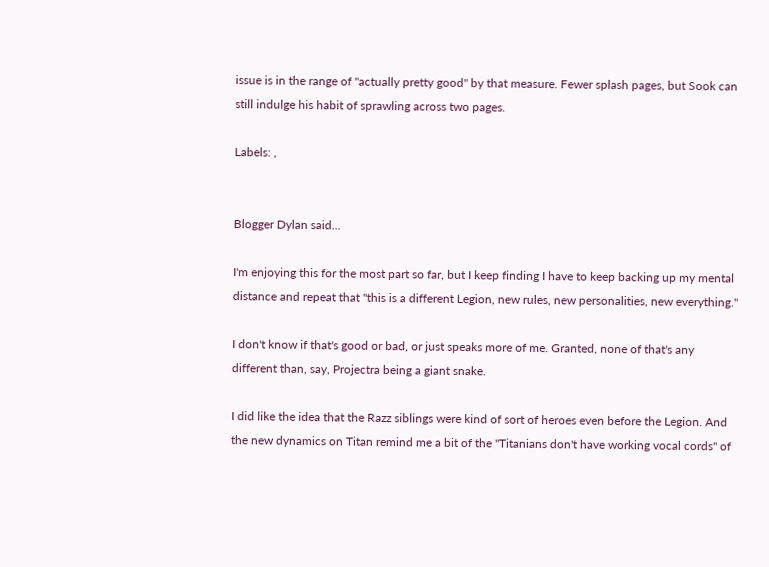issue is in the range of "actually pretty good" by that measure. Fewer splash pages, but Sook can still indulge his habit of sprawling across two pages.

Labels: ,


Blogger Dylan said...

I'm enjoying this for the most part so far, but I keep finding I have to keep backing up my mental distance and repeat that "this is a different Legion, new rules, new personalities, new everything."

I don't know if that's good or bad, or just speaks more of me. Granted, none of that's any different than, say, Projectra being a giant snake.

I did like the idea that the Razz siblings were kind of sort of heroes even before the Legion. And the new dynamics on Titan remind me a bit of the "Titanians don't have working vocal cords" of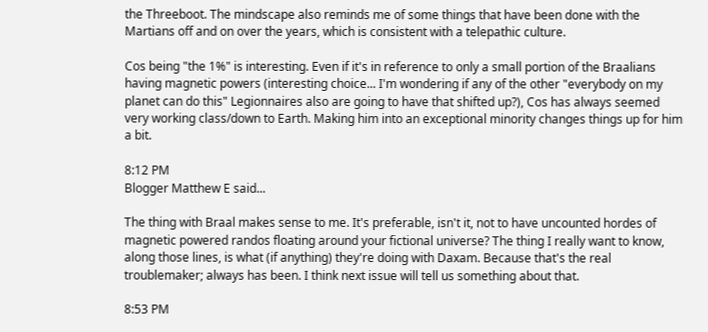the Threeboot. The mindscape also reminds me of some things that have been done with the Martians off and on over the years, which is consistent with a telepathic culture.

Cos being "the 1%" is interesting. Even if it's in reference to only a small portion of the Braalians having magnetic powers (interesting choice... I'm wondering if any of the other "everybody on my planet can do this" Legionnaires also are going to have that shifted up?), Cos has always seemed very working class/down to Earth. Making him into an exceptional minority changes things up for him a bit.

8:12 PM
Blogger Matthew E said...

The thing with Braal makes sense to me. It's preferable, isn't it, not to have uncounted hordes of magnetic powered randos floating around your fictional universe? The thing I really want to know, along those lines, is what (if anything) they're doing with Daxam. Because that's the real troublemaker; always has been. I think next issue will tell us something about that.

8:53 PM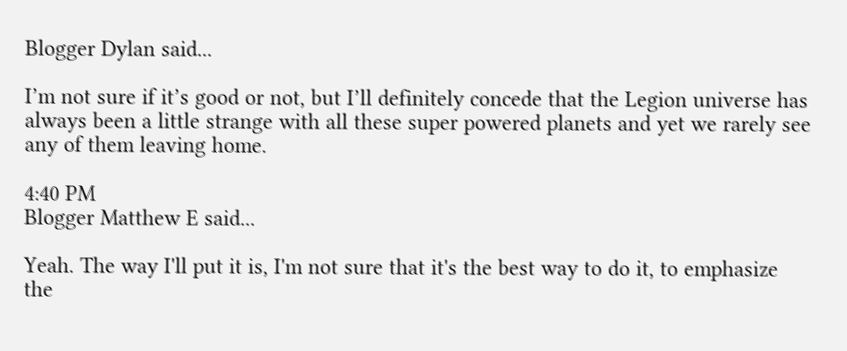Blogger Dylan said...

I’m not sure if it’s good or not, but I’ll definitely concede that the Legion universe has always been a little strange with all these super powered planets and yet we rarely see any of them leaving home.

4:40 PM
Blogger Matthew E said...

Yeah. The way I'll put it is, I'm not sure that it's the best way to do it, to emphasize the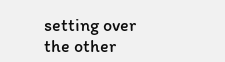setting over the other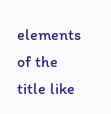elements of the title like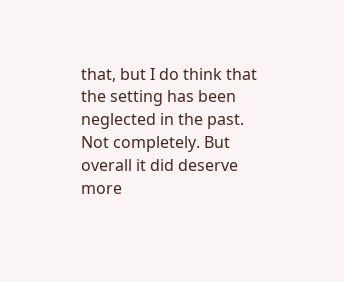that, but I do think that the setting has been neglected in the past. Not completely. But overall it did deserve more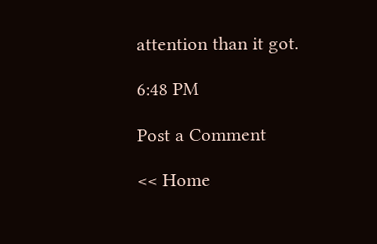attention than it got.

6:48 PM

Post a Comment

<< Home